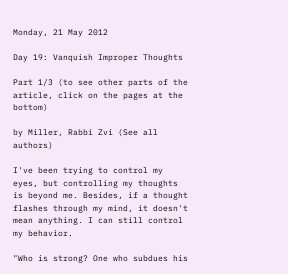Monday, 21 May 2012

Day 19: Vanquish Improper Thoughts

Part 1/3 (to see other parts of the article, click on the pages at the bottom)

by Miller, Rabbi Zvi (See all authors)

I've been trying to control my eyes, but controlling my thoughts is beyond me. Besides, if a thought flashes through my mind, it doesn't mean anything. I can still control my behavior.

"Who is strong? One who subdues his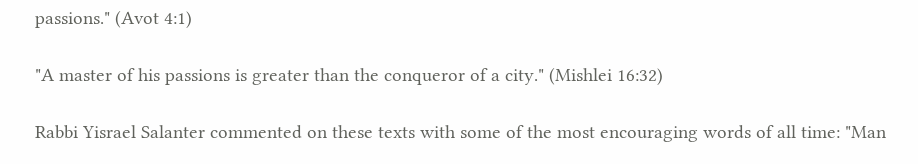passions." (Avot 4:1)

"A master of his passions is greater than the conqueror of a city." (Mishlei 16:32)

Rabbi Yisrael Salanter commented on these texts with some of the most encouraging words of all time: "Man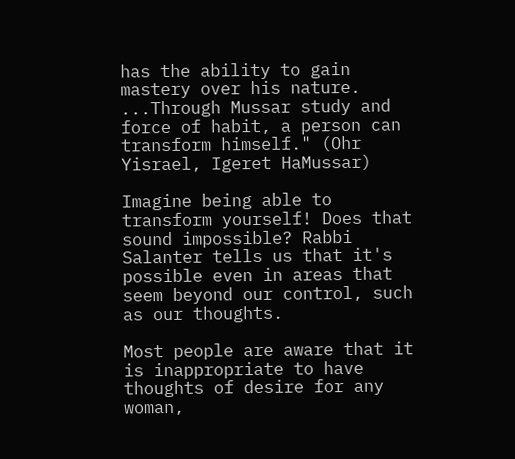has the ability to gain mastery over his nature. ...Through Mussar study and force of habit, a person can transform himself." (Ohr Yisrael, Igeret HaMussar)

Imagine being able to transform yourself! Does that sound impossible? Rabbi Salanter tells us that it's possible even in areas that seem beyond our control, such as our thoughts.

Most people are aware that it is inappropriate to have thoughts of desire for any woman,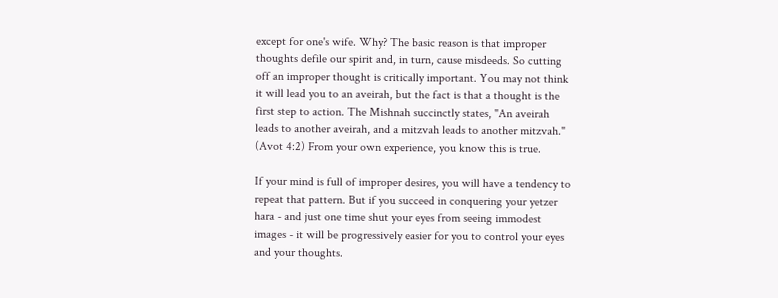except for one's wife. Why? The basic reason is that improper thoughts defile our spirit and, in turn, cause misdeeds. So cutting off an improper thought is critically important. You may not think it will lead you to an aveirah, but the fact is that a thought is the first step to action. The Mishnah succinctly states, "An aveirah leads to another aveirah, and a mitzvah leads to another mitzvah." (Avot 4:2) From your own experience, you know this is true.

If your mind is full of improper desires, you will have a tendency to repeat that pattern. But if you succeed in conquering your yetzer hara - and just one time shut your eyes from seeing immodest images - it will be progressively easier for you to control your eyes and your thoughts.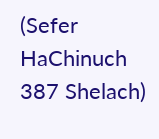(Sefer HaChinuch 387 Shelach)